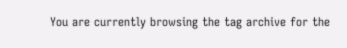You are currently browsing the tag archive for the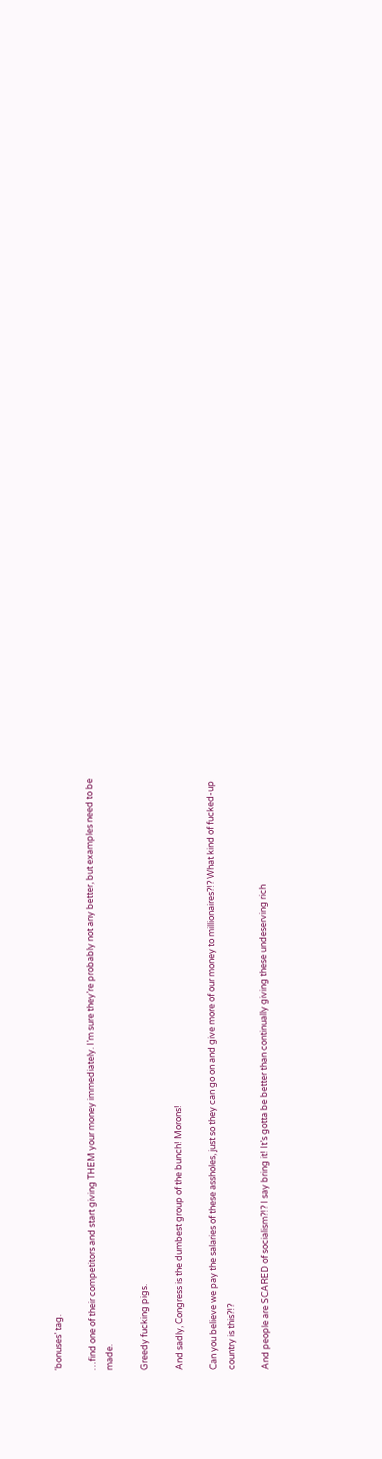‘bonuses’ tag.

…find one of their competitors and start giving THEM your money immediately. I’m sure they’re probably not any better, but examples need to be made.

Greedy fucking pigs.

And sadly, Congress is the dumbest group of the bunch! Morons!

Can you believe we pay the salaries of these assholes, just so they can go on and give more of our money to millionaires?!? What kind of fucked-up country is this?!?

And people are SCARED of socialism?!? I say bring it! It’s gotta be better than continually giving these undeserving rich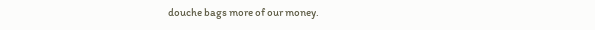douche bags more of our money.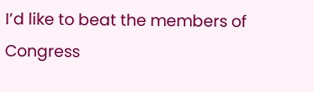I’d like to beat the members of Congress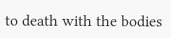to death with the bodies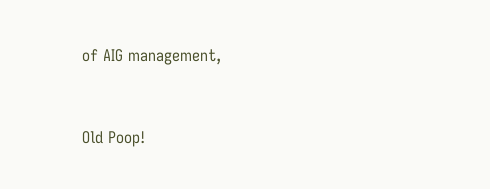of AIG management,


Old Poop!